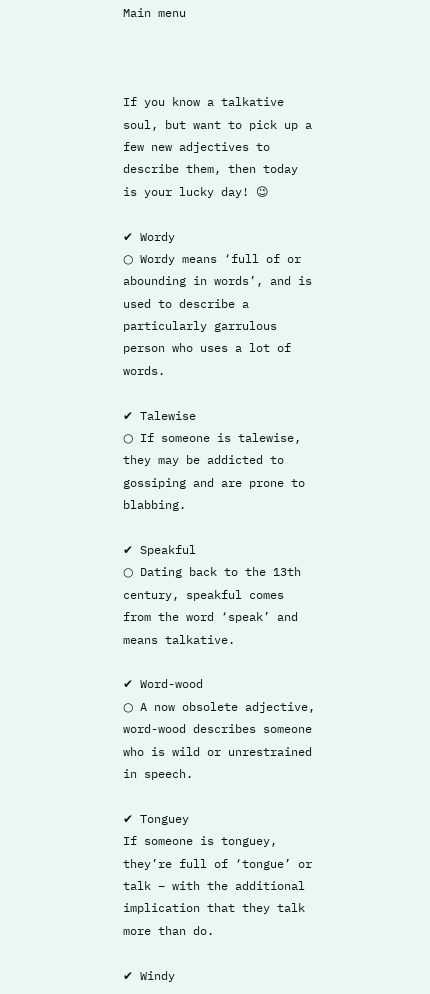Main menu



If you know a talkative soul, but want to pick up a few new adjectives to describe them, then today is your lucky day! 😉

✔ Wordy
○ Wordy means ‘full of or abounding in words’, and is used to describe a particularly garrulous person who uses a lot of words.

✔ Talewise
○ If someone is talewise, they may be addicted to gossiping and are prone to blabbing.

✔ Speakful
○ Dating back to the 13th century, speakful comes from the word ‘speak’ and means talkative.

✔ Word-wood
○ A now obsolete adjective, word-wood describes someone who is wild or unrestrained in speech.

✔ Tonguey
If someone is tonguey, they’re full of ‘tongue’ or talk – with the additional implication that they talk more than do.

✔ Windy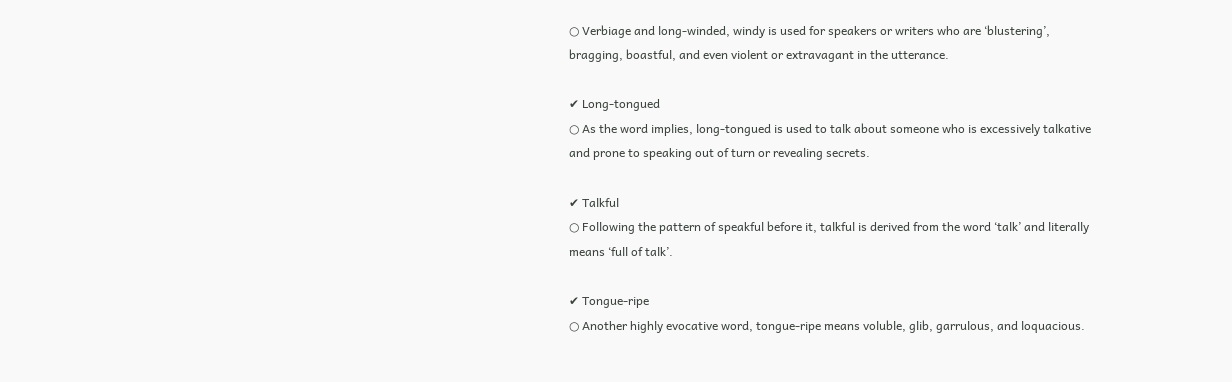○ Verbiage and long-winded, windy is used for speakers or writers who are ‘blustering’, bragging, boastful, and even violent or extravagant in the utterance.

✔ Long-tongued
○ As the word implies, long-tongued is used to talk about someone who is excessively talkative and prone to speaking out of turn or revealing secrets.

✔ Talkful
○ Following the pattern of speakful before it, talkful is derived from the word ‘talk’ and literally means ‘full of talk’.

✔ Tongue-ripe
○ Another highly evocative word, tongue-ripe means voluble, glib, garrulous, and loquacious.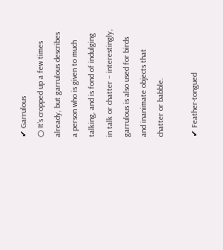✔ Garrulous
○ It’s cropped up a few times already, but garrulous describes a person who is given to much talking, and is fond of indulging in talk or chatter – interestingly, garrulous is also used for birds and inanimate objects that chatter or babble.

✔ Feather-tongued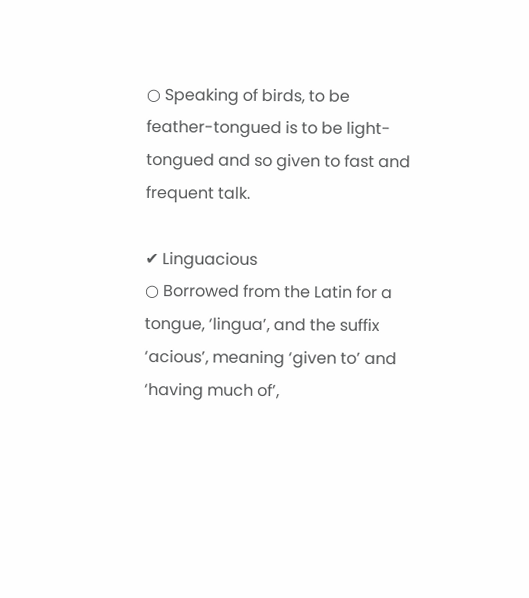○ Speaking of birds, to be feather-tongued is to be light-tongued and so given to fast and frequent talk.

✔ Linguacious
○ Borrowed from the Latin for a tongue, ‘lingua’, and the suffix ‘acious’, meaning ‘given to’ and ‘having much of’,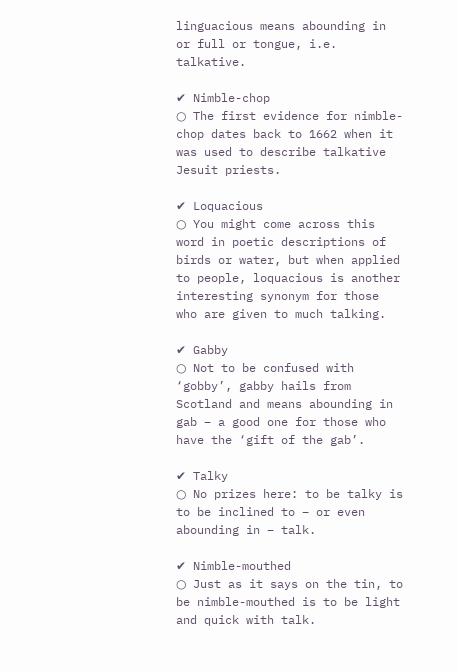linguacious means abounding in or full or tongue, i.e. talkative.

✔ Nimble-chop
○ The first evidence for nimble-chop dates back to 1662 when it was used to describe talkative Jesuit priests.

✔ Loquacious
○ You might come across this word in poetic descriptions of birds or water, but when applied to people, loquacious is another interesting synonym for those who are given to much talking.

✔ Gabby
○ Not to be confused with ‘gobby’, gabby hails from Scotland and means abounding in gab – a good one for those who have the ‘gift of the gab’.

✔ Talky
○ No prizes here: to be talky is to be inclined to – or even abounding in – talk.

✔ Nimble-mouthed
○ Just as it says on the tin, to be nimble-mouthed is to be light and quick with talk.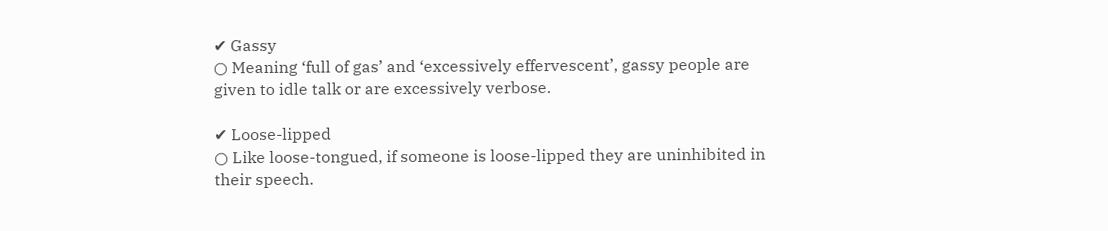✔ Gassy
○ Meaning ‘full of gas’ and ‘excessively effervescent’, gassy people are given to idle talk or are excessively verbose.

✔ Loose-lipped
○ Like loose-tongued, if someone is loose-lipped they are uninhibited in their speech.